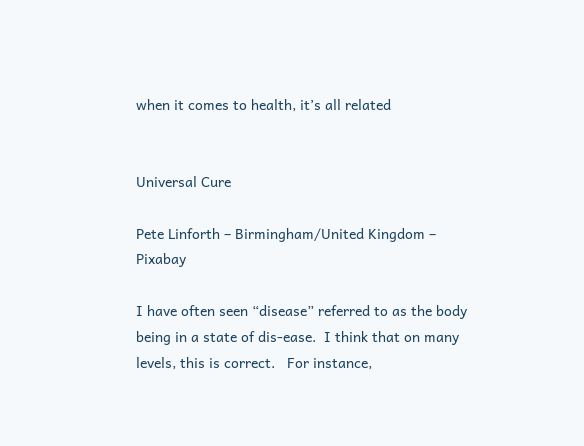when it comes to health, it’s all related


Universal Cure

Pete Linforth – Birmingham/United Kingdom – Pixabay

I have often seen “disease” referred to as the body being in a state of dis-ease.  I think that on many levels, this is correct.   For instance,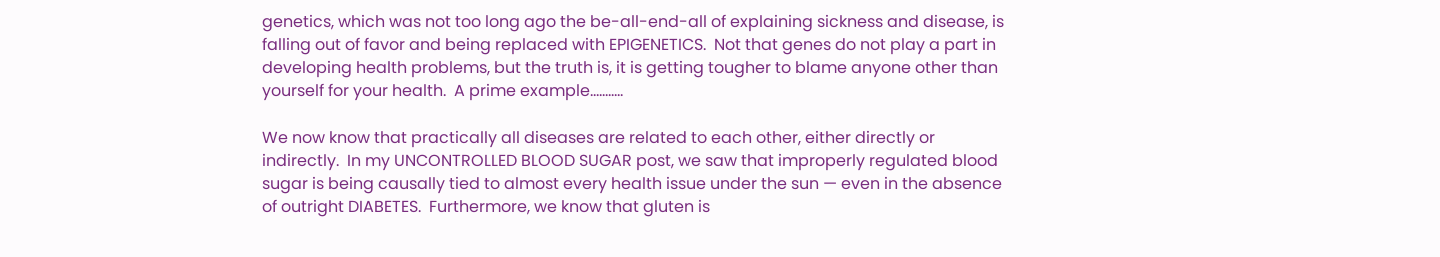genetics, which was not too long ago the be-all-end-all of explaining sickness and disease, is falling out of favor and being replaced with EPIGENETICS.  Not that genes do not play a part in developing health problems, but the truth is, it is getting tougher to blame anyone other than yourself for your health.  A prime example………..

We now know that practically all diseases are related to each other, either directly or indirectly.  In my UNCONTROLLED BLOOD SUGAR post, we saw that improperly regulated blood sugar is being causally tied to almost every health issue under the sun — even in the absence of outright DIABETES.  Furthermore, we know that gluten is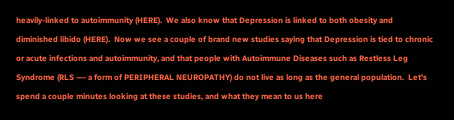heavily-linked to autoimmunity (HERE).  We also know that Depression is linked to both obesity and diminished libido (HERE).  Now we see a couple of brand new studies saying that Depression is tied to chronic or acute infections and autoimmunity, and that people with Autoimmune Diseases such as Restless Leg Syndrome (RLS —- a form of PERIPHERAL NEUROPATHY) do not live as long as the general population.  Let’s spend a couple minutes looking at these studies, and what they mean to us here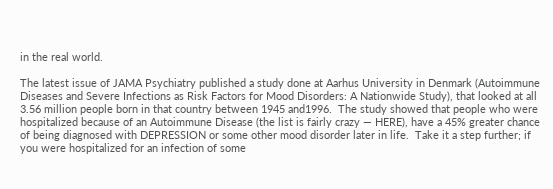in the real world.

The latest issue of JAMA Psychiatry published a study done at Aarhus University in Denmark (Autoimmune Diseases and Severe Infections as Risk Factors for Mood Disorders: A Nationwide Study), that looked at all 3.56 million people born in that country between 1945 and1996.  The study showed that people who were hospitalized because of an Autoimmune Disease (the list is fairly crazy — HERE), have a 45% greater chance of being diagnosed with DEPRESSION or some other mood disorder later in life.  Take it a step further; if you were hospitalized for an infection of some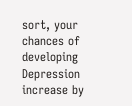sort, your chances of developing Depression increase by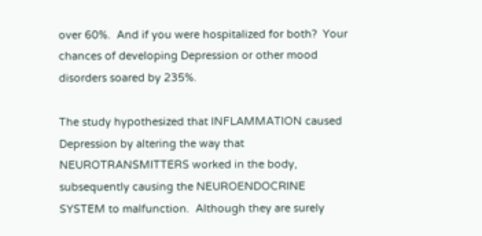over 60%.  And if you were hospitalized for both?  Your chances of developing Depression or other mood disorders soared by 235%.

The study hypothesized that INFLAMMATION caused Depression by altering the way that NEUROTRANSMITTERS worked in the body, subsequently causing the NEUROENDOCRINE SYSTEM to malfunction.  Although they are surely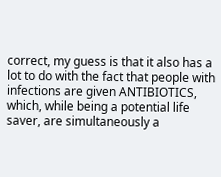correct, my guess is that it also has a lot to do with the fact that people with infections are given ANTIBIOTICS, which, while being a potential life saver, are simultaneously a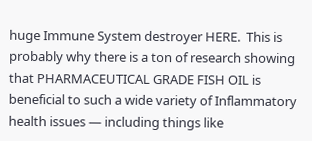huge Immune System destroyer HERE.  This is probably why there is a ton of research showing that PHARMACEUTICAL GRADE FISH OIL is beneficial to such a wide variety of Inflammatory health issues — including things like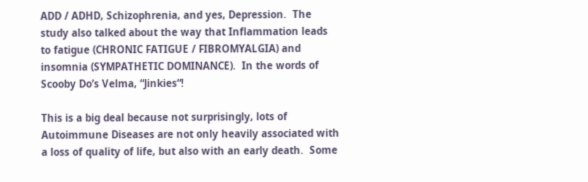ADD / ADHD, Schizophrenia, and yes, Depression.  The study also talked about the way that Inflammation leads to fatigue (CHRONIC FATIGUE / FIBROMYALGIA) and insomnia (SYMPATHETIC DOMINANCE).  In the words of Scooby Do’s Velma, “Jinkies“!

This is a big deal because not surprisingly, lots of Autoimmune Diseases are not only heavily associated with a loss of quality of life, but also with an early death.  Some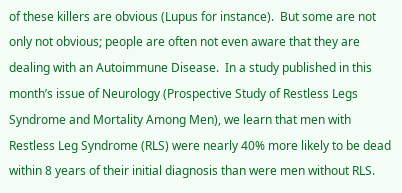of these killers are obvious (Lupus for instance).  But some are not only not obvious; people are often not even aware that they are dealing with an Autoimmune Disease.  In a study published in this month’s issue of Neurology (Prospective Study of Restless Legs Syndrome and Mortality Among Men), we learn that men with Restless Leg Syndrome (RLS) were nearly 40% more likely to be dead within 8 years of their initial diagnosis than were men without RLS.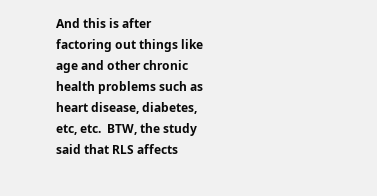And this is after factoring out things like age and other chronic health problems such as heart disease, diabetes, etc, etc.  BTW, the study said that RLS affects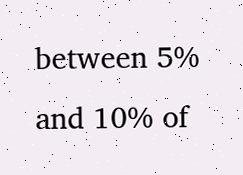between 5% and 10% of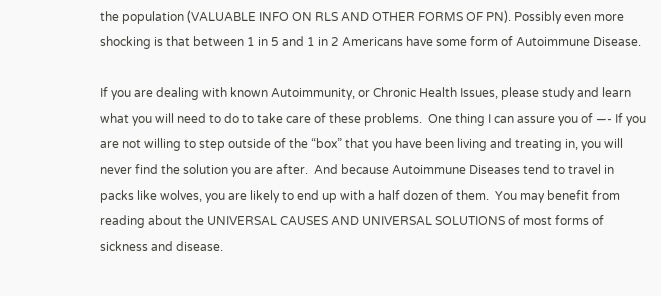the population (VALUABLE INFO ON RLS AND OTHER FORMS OF PN). Possibly even more shocking is that between 1 in 5 and 1 in 2 Americans have some form of Autoimmune Disease.

If you are dealing with known Autoimmunity, or Chronic Health Issues, please study and learn what you will need to do to take care of these problems.  One thing I can assure you of —- If you are not willing to step outside of the “box” that you have been living and treating in, you will never find the solution you are after.  And because Autoimmune Diseases tend to travel in packs like wolves, you are likely to end up with a half dozen of them.  You may benefit from reading about the UNIVERSAL CAUSES AND UNIVERSAL SOLUTIONS of most forms of sickness and disease.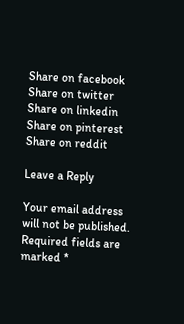Share on facebook
Share on twitter
Share on linkedin
Share on pinterest
Share on reddit

Leave a Reply

Your email address will not be published. Required fields are marked *